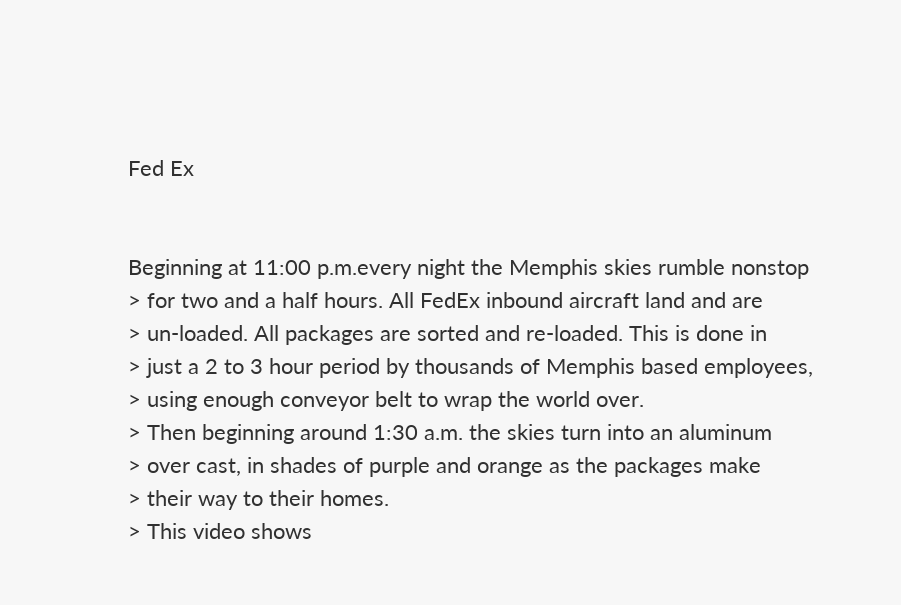Fed Ex


Beginning at 11:00 p.m.every night the Memphis skies rumble nonstop
> for two and a half hours. All FedEx inbound aircraft land and are
> un-loaded. All packages are sorted and re-loaded. This is done in
> just a 2 to 3 hour period by thousands of Memphis based employees,
> using enough conveyor belt to wrap the world over.
> Then beginning around 1:30 a.m. the skies turn into an aluminum
> over cast, in shades of purple and orange as the packages make
> their way to their homes.
> This video shows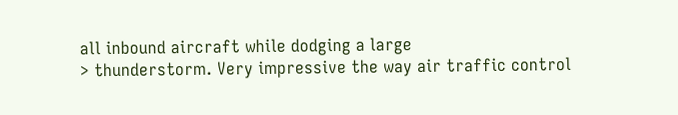all inbound aircraft while dodging a large
> thunderstorm. Very impressive the way air traffic control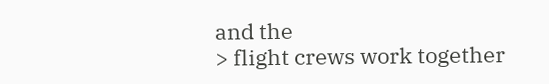and the
> flight crews work together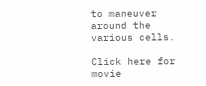to maneuver around the various cells.

Click here for movie